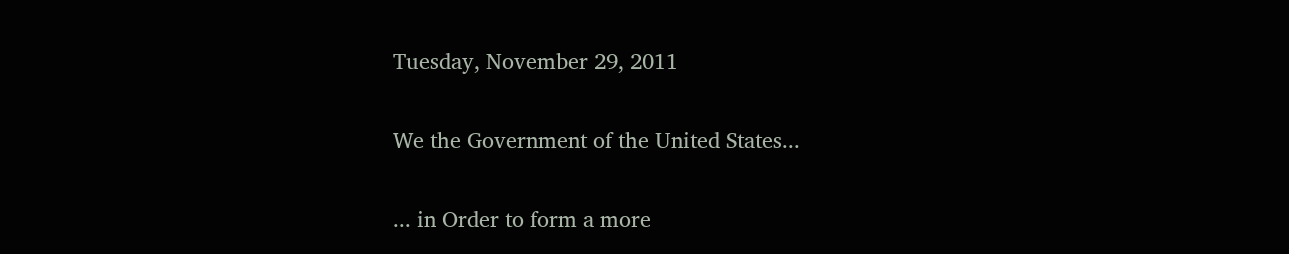Tuesday, November 29, 2011

We the Government of the United States...

... in Order to form a more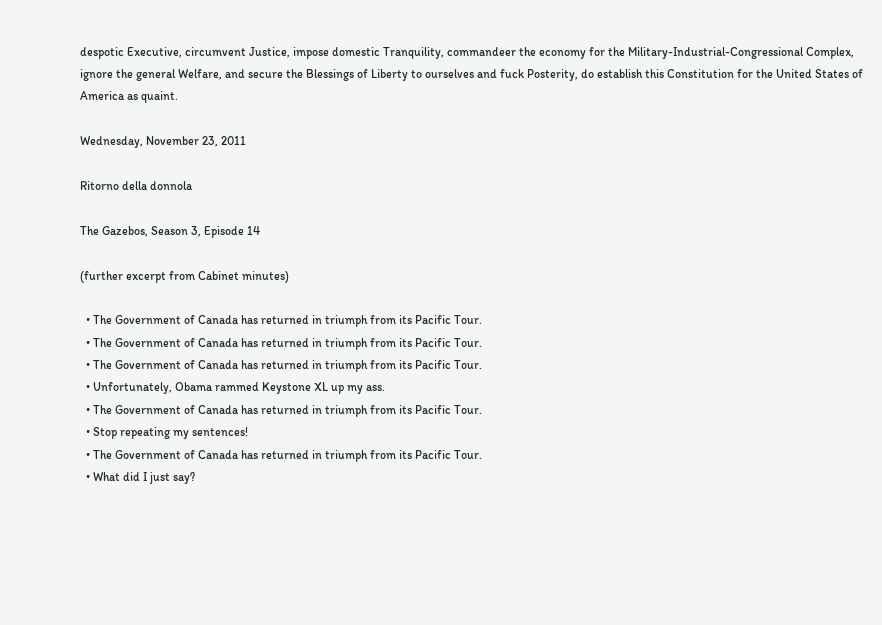despotic Executive, circumvent Justice, impose domestic Tranquility, commandeer the economy for the Military-Industrial-Congressional Complex, ignore the general Welfare, and secure the Blessings of Liberty to ourselves and fuck Posterity, do establish this Constitution for the United States of America as quaint.

Wednesday, November 23, 2011

Ritorno della donnola

The Gazebos, Season 3, Episode 14

(further excerpt from Cabinet minutes)

  • The Government of Canada has returned in triumph from its Pacific Tour.
  • The Government of Canada has returned in triumph from its Pacific Tour.
  • The Government of Canada has returned in triumph from its Pacific Tour.
  • Unfortunately, Obama rammed Keystone XL up my ass.
  • The Government of Canada has returned in triumph from its Pacific Tour.
  • Stop repeating my sentences!
  • The Government of Canada has returned in triumph from its Pacific Tour.
  • What did I just say?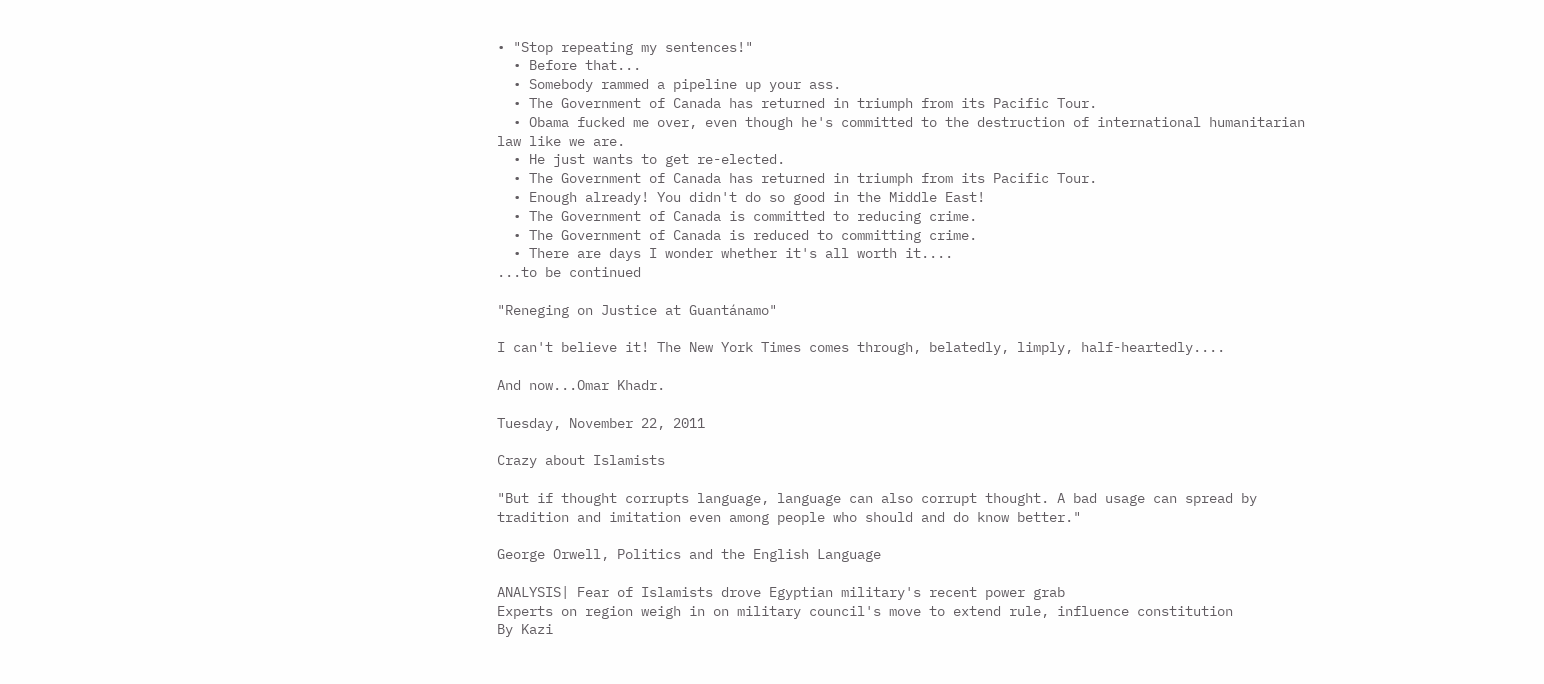• "Stop repeating my sentences!"
  • Before that...
  • Somebody rammed a pipeline up your ass.
  • The Government of Canada has returned in triumph from its Pacific Tour.
  • Obama fucked me over, even though he's committed to the destruction of international humanitarian law like we are.
  • He just wants to get re-elected.
  • The Government of Canada has returned in triumph from its Pacific Tour.
  • Enough already! You didn't do so good in the Middle East!
  • The Government of Canada is committed to reducing crime.
  • The Government of Canada is reduced to committing crime.
  • There are days I wonder whether it's all worth it....
...to be continued

"Reneging on Justice at Guantánamo"

I can't believe it! The New York Times comes through, belatedly, limply, half-heartedly....

And now...Omar Khadr.

Tuesday, November 22, 2011

Crazy about Islamists

"But if thought corrupts language, language can also corrupt thought. A bad usage can spread by tradition and imitation even among people who should and do know better."

George Orwell, Politics and the English Language

ANALYSIS| Fear of Islamists drove Egyptian military's recent power grab
Experts on region weigh in on military council's move to extend rule, influence constitution
By Kazi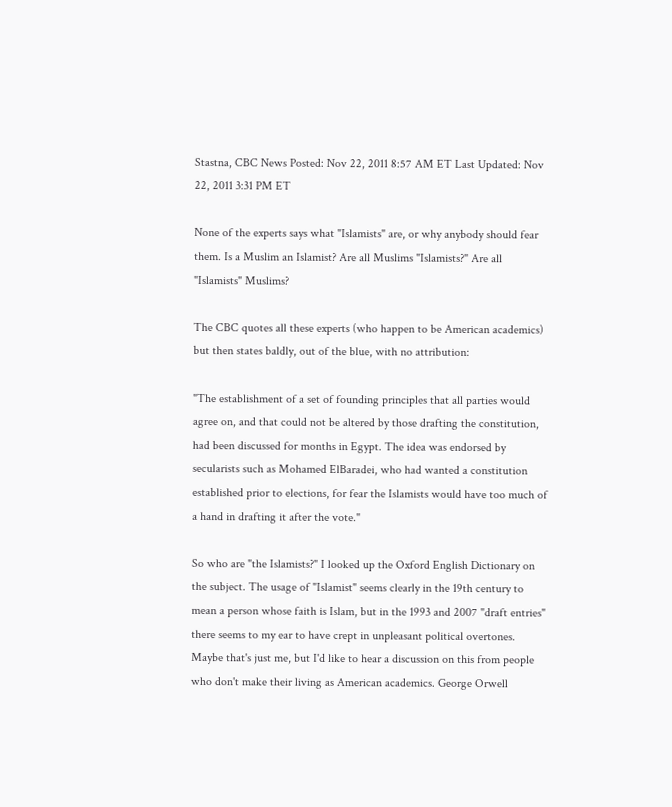Stastna, CBC News Posted: Nov 22, 2011 8:57 AM ET Last Updated: Nov 22, 2011 3:31 PM ET

None of the experts says what "Islamists" are, or why anybody should fear them. Is a Muslim an Islamist? Are all Muslims "Islamists?" Are all "Islamists" Muslims?

The CBC quotes all these experts (who happen to be American academics) but then states baldly, out of the blue, with no attribution:

"The establishment of a set of founding principles that all parties would agree on, and that could not be altered by those drafting the constitution, had been discussed for months in Egypt. The idea was endorsed by secularists such as Mohamed ElBaradei, who had wanted a constitution established prior to elections, for fear the Islamists would have too much of a hand in drafting it after the vote."

So who are "the Islamists?" I looked up the Oxford English Dictionary on the subject. The usage of "Islamist" seems clearly in the 19th century to mean a person whose faith is Islam, but in the 1993 and 2007 "draft entries" there seems to my ear to have crept in unpleasant political overtones. Maybe that's just me, but I'd like to hear a discussion on this from people who don't make their living as American academics. George Orwell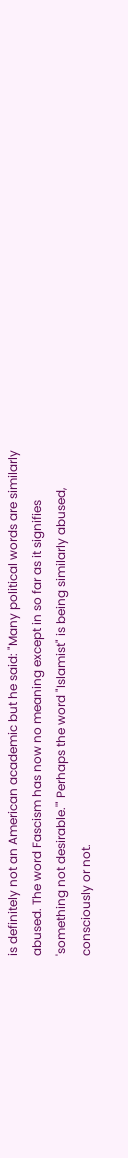is definitely not an American academic but he said: "Many political words are similarly abused. The word Fascism has now no meaning except in so far as it signifies 'something not desirable.'" Perhaps the word "Islamist" is being similarly abused, consciously or not.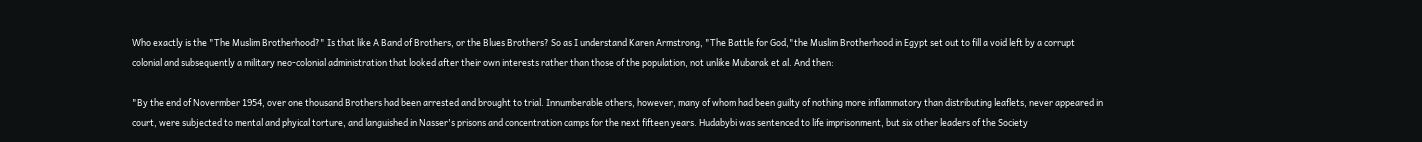Who exactly is the "The Muslim Brotherhood?" Is that like A Band of Brothers, or the Blues Brothers? So as I understand Karen Armstrong, "The Battle for God,"the Muslim Brotherhood in Egypt set out to fill a void left by a corrupt colonial and subsequently a military neo-colonial administration that looked after their own interests rather than those of the population, not unlike Mubarak et al. And then:

"By the end of Novermber 1954, over one thousand Brothers had been arrested and brought to trial. Innumberable others, however, many of whom had been guilty of nothing more inflammatory than distributing leaflets, never appeared in court, were subjected to mental and phyical torture, and languished in Nasser's prisons and concentration camps for the next fifteen years. Hudabybi was sentenced to life imprisonment, but six other leaders of the Society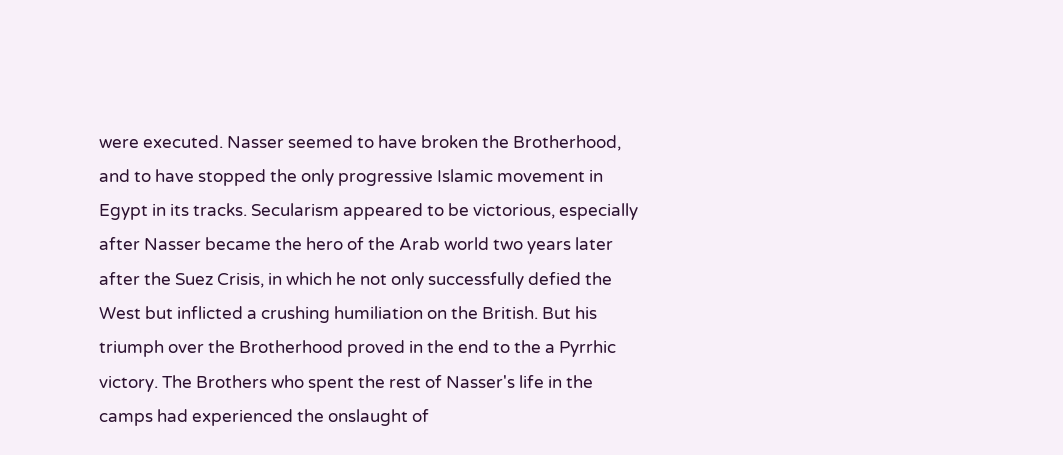were executed. Nasser seemed to have broken the Brotherhood, and to have stopped the only progressive Islamic movement in Egypt in its tracks. Secularism appeared to be victorious, especially after Nasser became the hero of the Arab world two years later after the Suez Crisis, in which he not only successfully defied the West but inflicted a crushing humiliation on the British. But his triumph over the Brotherhood proved in the end to the a Pyrrhic victory. The Brothers who spent the rest of Nasser's life in the camps had experienced the onslaught of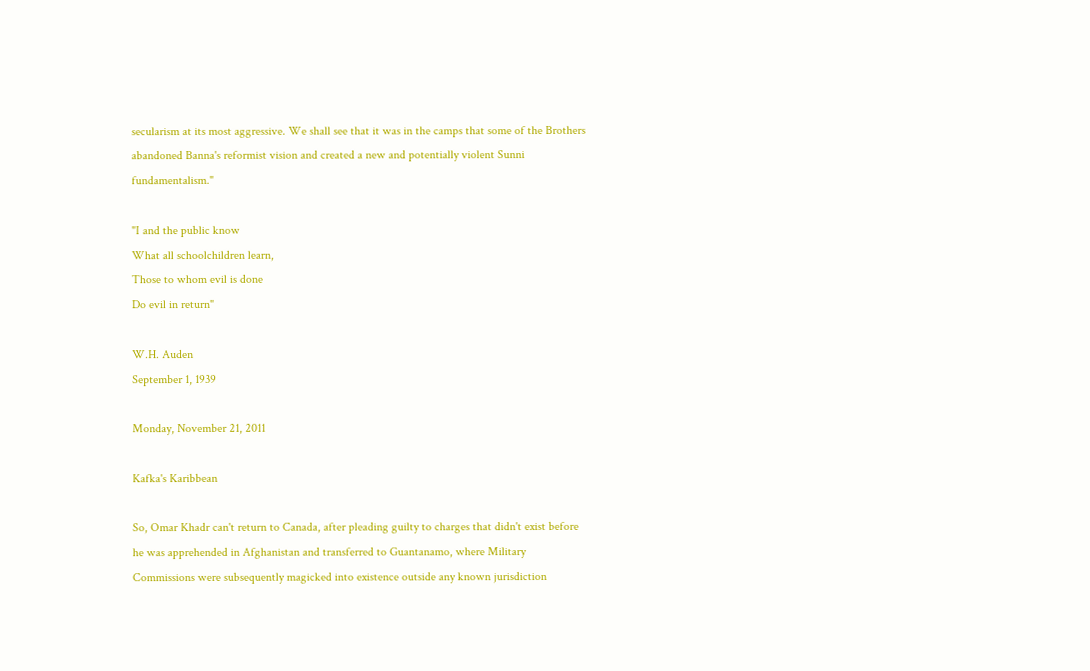secularism at its most aggressive. We shall see that it was in the camps that some of the Brothers abandoned Banna's reformist vision and created a new and potentially violent Sunni fundamentalism."

"I and the public know
What all schoolchildren learn,
Those to whom evil is done
Do evil in return"

W.H. Auden
September 1, 1939

Monday, November 21, 2011

Kafka's Karibbean

So, Omar Khadr can't return to Canada, after pleading guilty to charges that didn't exist before he was apprehended in Afghanistan and transferred to Guantanamo, where Military Commissions were subsequently magicked into existence outside any known jurisdiction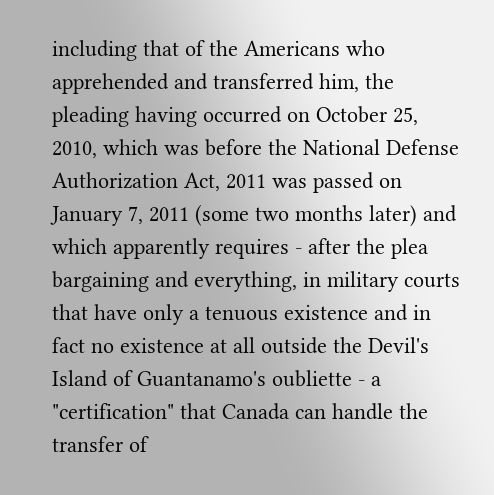including that of the Americans who apprehended and transferred him, the pleading having occurred on October 25, 2010, which was before the National Defense Authorization Act, 2011 was passed on January 7, 2011 (some two months later) and which apparently requires - after the plea bargaining and everything, in military courts that have only a tenuous existence and in fact no existence at all outside the Devil's Island of Guantanamo's oubliette - a "certification" that Canada can handle the transfer of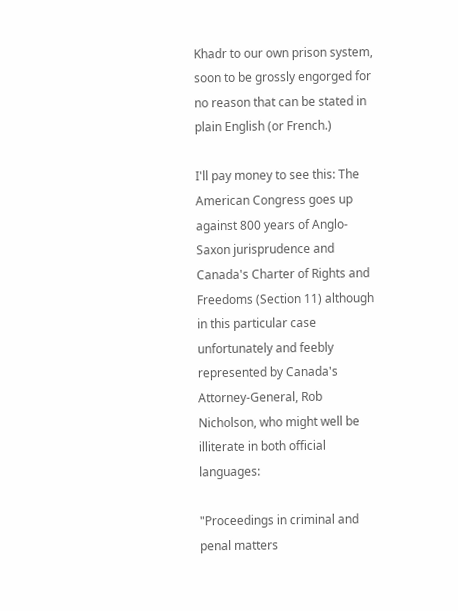Khadr to our own prison system, soon to be grossly engorged for no reason that can be stated in plain English (or French.)

I'll pay money to see this: The American Congress goes up against 800 years of Anglo-Saxon jurisprudence and Canada's Charter of Rights and Freedoms (Section 11) although in this particular case unfortunately and feebly represented by Canada's Attorney-General, Rob Nicholson, who might well be illiterate in both official languages:

"Proceedings in criminal and penal matters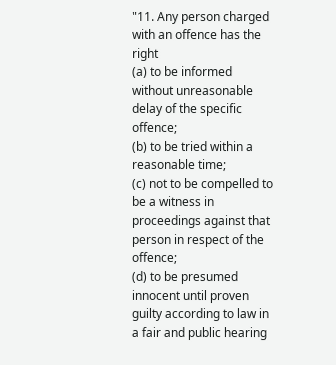"11. Any person charged with an offence has the right
(a) to be informed without unreasonable delay of the specific offence;
(b) to be tried within a reasonable time;
(c) not to be compelled to be a witness in proceedings against that person in respect of the offence;
(d) to be presumed innocent until proven guilty according to law in a fair and public hearing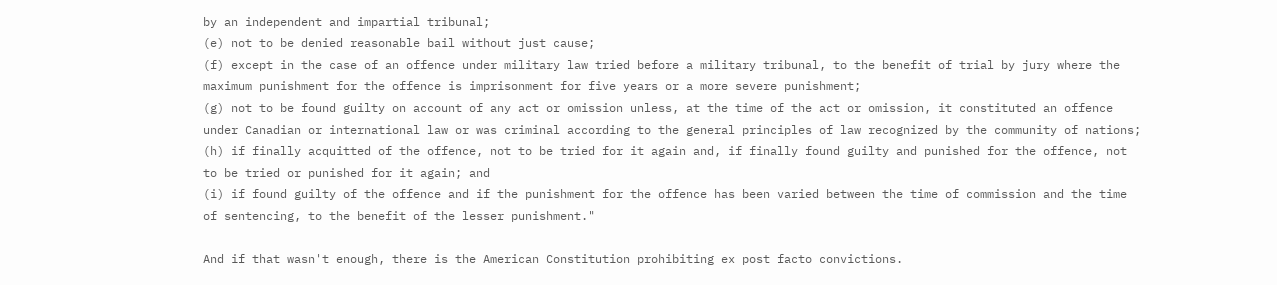by an independent and impartial tribunal;
(e) not to be denied reasonable bail without just cause;
(f) except in the case of an offence under military law tried before a military tribunal, to the benefit of trial by jury where the maximum punishment for the offence is imprisonment for five years or a more severe punishment;
(g) not to be found guilty on account of any act or omission unless, at the time of the act or omission, it constituted an offence under Canadian or international law or was criminal according to the general principles of law recognized by the community of nations;
(h) if finally acquitted of the offence, not to be tried for it again and, if finally found guilty and punished for the offence, not to be tried or punished for it again; and
(i) if found guilty of the offence and if the punishment for the offence has been varied between the time of commission and the time of sentencing, to the benefit of the lesser punishment."

And if that wasn't enough, there is the American Constitution prohibiting ex post facto convictions.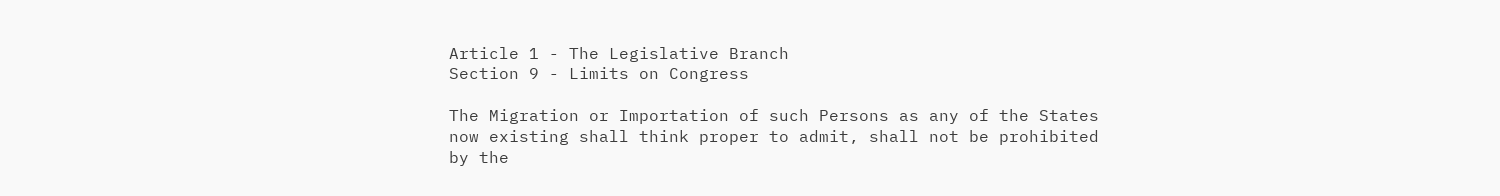Article 1 - The Legislative Branch
Section 9 - Limits on Congress

The Migration or Importation of such Persons as any of the States now existing shall think proper to admit, shall not be prohibited by the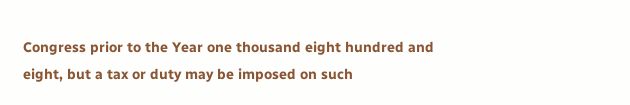Congress prior to the Year one thousand eight hundred and eight, but a tax or duty may be imposed on such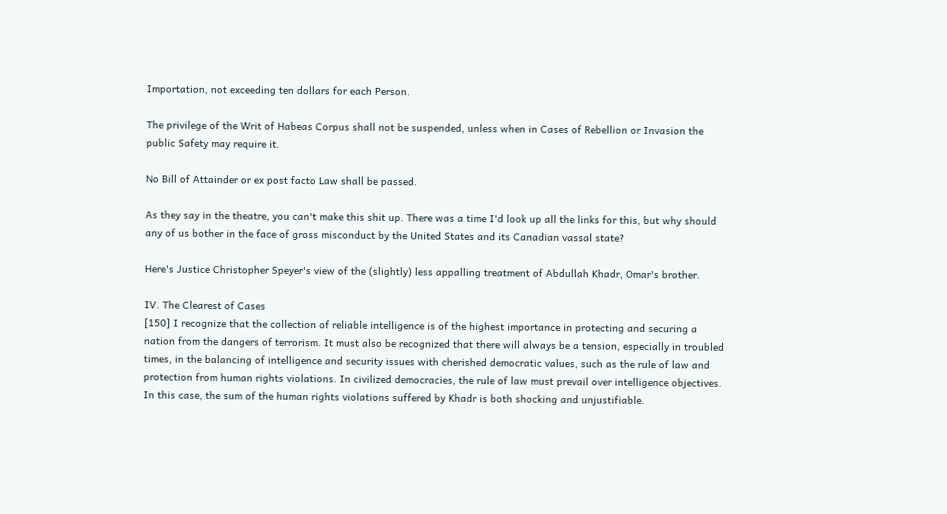Importation, not exceeding ten dollars for each Person.

The privilege of the Writ of Habeas Corpus shall not be suspended, unless when in Cases of Rebellion or Invasion the public Safety may require it.

No Bill of Attainder or ex post facto Law shall be passed.

As they say in the theatre, you can't make this shit up. There was a time I'd look up all the links for this, but why should any of us bother in the face of gross misconduct by the United States and its Canadian vassal state?

Here's Justice Christopher Speyer's view of the (slightly) less appalling treatment of Abdullah Khadr, Omar's brother.

IV. The Clearest of Cases
[150] I recognize that the collection of reliable intelligence is of the highest importance in protecting and securing a nation from the dangers of terrorism. It must also be recognized that there will always be a tension, especially in troubled times, in the balancing of intelligence and security issues with cherished democratic values, such as the rule of law and protection from human rights violations. In civilized democracies, the rule of law must prevail over intelligence objectives. In this case, the sum of the human rights violations suffered by Khadr is both shocking and unjustifiable.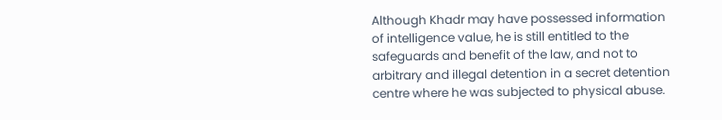Although Khadr may have possessed information of intelligence value, he is still entitled to the safeguards and benefit of the law, and not to arbitrary and illegal detention in a secret detention centre where he was subjected to physical abuse.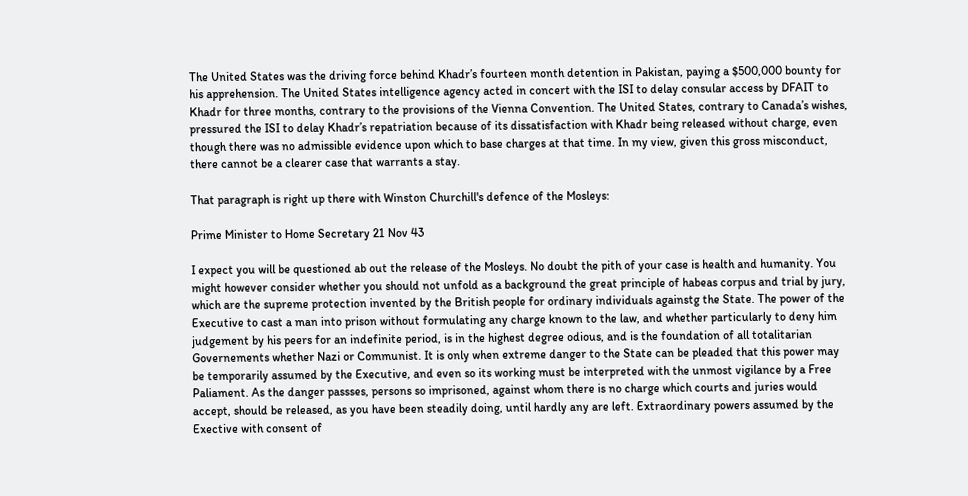The United States was the driving force behind Khadr’s fourteen month detention in Pakistan, paying a $500,000 bounty for his apprehension. The United States intelligence agency acted in concert with the ISI to delay consular access by DFAIT to Khadr for three months, contrary to the provisions of the Vienna Convention. The United States, contrary to Canada’s wishes, pressured the ISI to delay Khadr’s repatriation because of its dissatisfaction with Khadr being released without charge, even though there was no admissible evidence upon which to base charges at that time. In my view, given this gross misconduct, there cannot be a clearer case that warrants a stay.

That paragraph is right up there with Winston Churchill's defence of the Mosleys:

Prime Minister to Home Secretary 21 Nov 43

I expect you will be questioned ab out the release of the Mosleys. No doubt the pith of your case is health and humanity. You might however consider whether you should not unfold as a background the great principle of habeas corpus and trial by jury, which are the supreme protection invented by the British people for ordinary individuals againstg the State. The power of the Executive to cast a man into prison without formulating any charge known to the law, and whether particularly to deny him judgement by his peers for an indefinite period, is in the highest degree odious, and is the foundation of all totalitarian Governements whether Nazi or Communist. It is only when extreme danger to the State can be pleaded that this power may be temporarily assumed by the Executive, and even so its working must be interpreted with the unmost vigilance by a Free Paliament. As the danger passses, persons so imprisoned, against whom there is no charge which courts and juries would accept, should be released, as you have been steadily doing, until hardly any are left. Extraordinary powers assumed by the Exective with consent of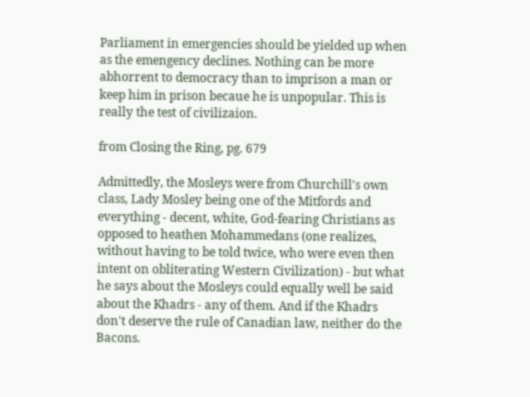Parliament in emergencies should be yielded up when as the emengency declines. Nothing can be more abhorrent to democracy than to imprison a man or keep him in prison becaue he is unpopular. This is really the test of civilizaion.

from Closing the Ring, pg. 679

Admittedly, the Mosleys were from Churchill's own class, Lady Mosley being one of the Mitfords and everything - decent, white, God-fearing Christians as opposed to heathen Mohammedans (one realizes, without having to be told twice, who were even then intent on obliterating Western Civilization) - but what he says about the Mosleys could equally well be said about the Khadrs - any of them. And if the Khadrs don't deserve the rule of Canadian law, neither do the Bacons.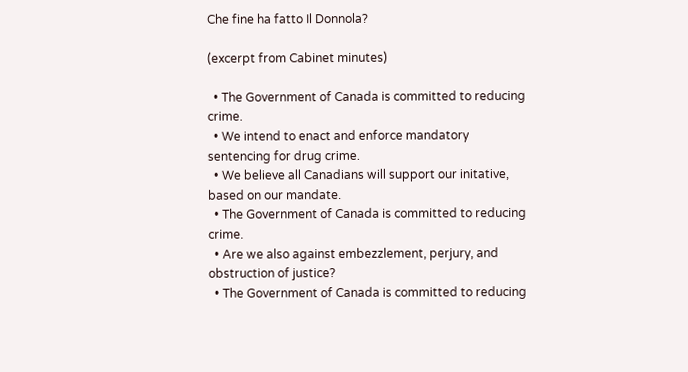Che fine ha fatto Il Donnola?

(excerpt from Cabinet minutes)

  • The Government of Canada is committed to reducing crime.
  • We intend to enact and enforce mandatory sentencing for drug crime.
  • We believe all Canadians will support our initative, based on our mandate.
  • The Government of Canada is committed to reducing crime.
  • Are we also against embezzlement, perjury, and obstruction of justice?
  • The Government of Canada is committed to reducing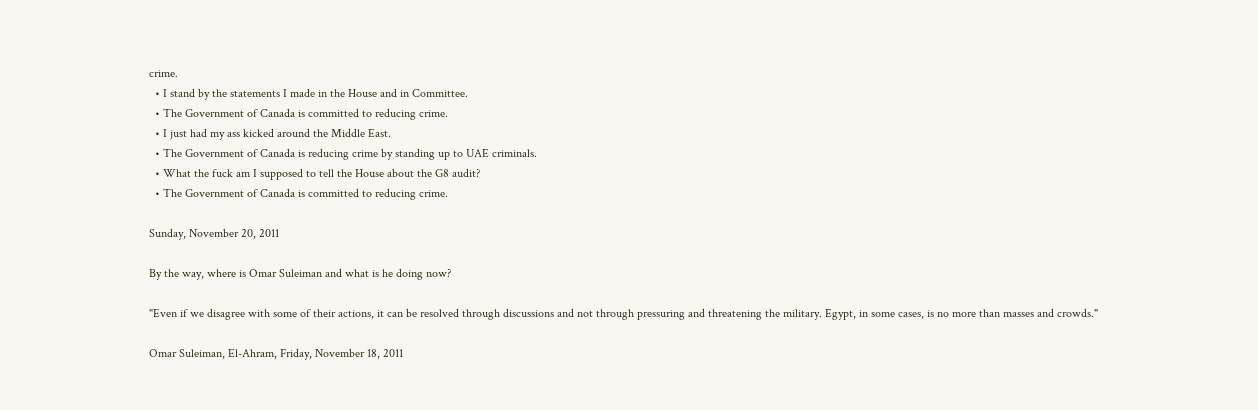crime.
  • I stand by the statements I made in the House and in Committee.
  • The Government of Canada is committed to reducing crime.
  • I just had my ass kicked around the Middle East.
  • The Government of Canada is reducing crime by standing up to UAE criminals.
  • What the fuck am I supposed to tell the House about the G8 audit?
  • The Government of Canada is committed to reducing crime.

Sunday, November 20, 2011

By the way, where is Omar Suleiman and what is he doing now?

"Even if we disagree with some of their actions, it can be resolved through discussions and not through pressuring and threatening the military. Egypt, in some cases, is no more than masses and crowds."

Omar Suleiman, El-Ahram, Friday, November 18, 2011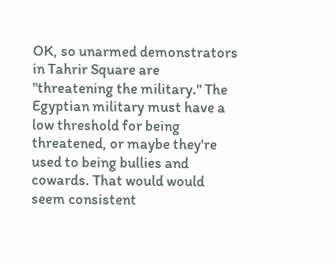OK, so unarmed demonstrators in Tahrir Square are "threatening the military." The Egyptian military must have a low threshold for being threatened, or maybe they're used to being bullies and cowards. That would would seem consistent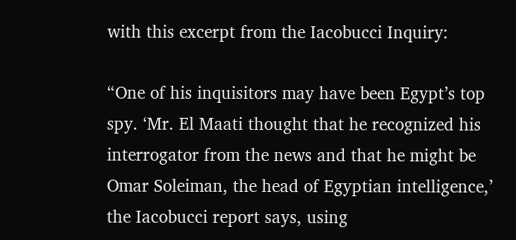with this excerpt from the Iacobucci Inquiry:

“One of his inquisitors may have been Egypt’s top spy. ‘Mr. El Maati thought that he recognized his interrogator from the news and that he might be Omar Soleiman, the head of Egyptian intelligence,’ the Iacobucci report says, using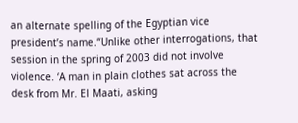an alternate spelling of the Egyptian vice president’s name.“Unlike other interrogations, that session in the spring of 2003 did not involve violence. ‘A man in plain clothes sat across the desk from Mr. El Maati, asking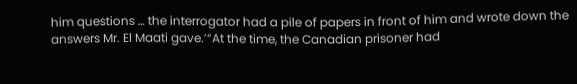him questions … the interrogator had a pile of papers in front of him and wrote down the answers Mr. El Maati gave.’“At the time, the Canadian prisoner had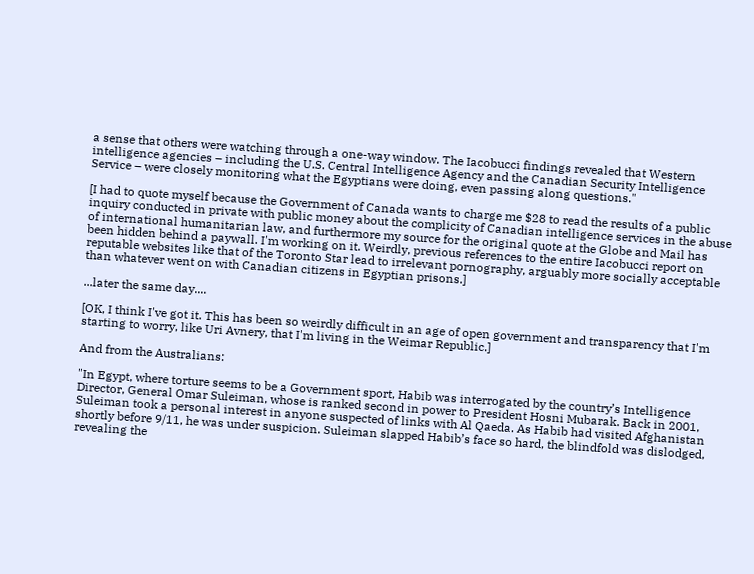a sense that others were watching through a one-way window. The Iacobucci findings revealed that Western intelligence agencies – including the U.S. Central Intelligence Agency and the Canadian Security Intelligence Service – were closely monitoring what the Egyptians were doing, even passing along questions."

[I had to quote myself because the Government of Canada wants to charge me $28 to read the results of a public inquiry conducted in private with public money about the complicity of Canadian intelligence services in the abuse of international humanitarian law, and furthermore my source for the original quote at the Globe and Mail has been hidden behind a paywall. I'm working on it. Weirdly, previous references to the entire Iacobucci report on reputable websites like that of the Toronto Star lead to irrelevant pornography, arguably more socially acceptable than whatever went on with Canadian citizens in Egyptian prisons.]

...later the same day....

[OK, I think I've got it. This has been so weirdly difficult in an age of open government and transparency that I'm starting to worry, like Uri Avnery, that I'm living in the Weimar Republic.]

And from the Australians:

"In Egypt, where torture seems to be a Government sport, Habib was interrogated by the country’s Intelligence Director, General Omar Suleiman, whose is ranked second in power to President Hosni Mubarak. Back in 2001, Suleiman took a personal interest in anyone suspected of links with Al Qaeda. As Habib had visited Afghanistan shortly before 9/11, he was under suspicion. Suleiman slapped Habib’s face so hard, the blindfold was dislodged, revealing the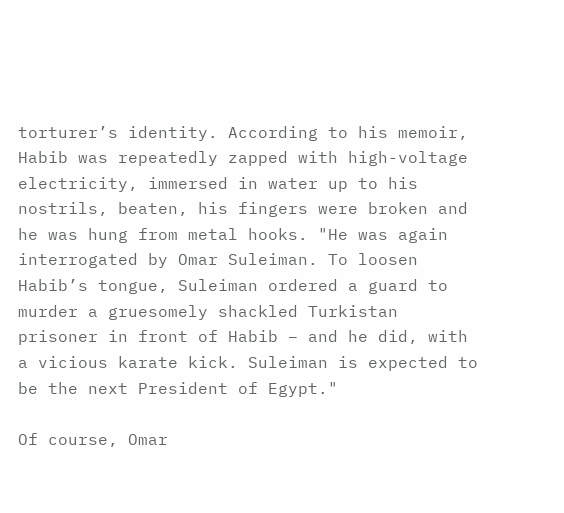torturer’s identity. According to his memoir, Habib was repeatedly zapped with high-voltage electricity, immersed in water up to his nostrils, beaten, his fingers were broken and he was hung from metal hooks. "He was again interrogated by Omar Suleiman. To loosen Habib’s tongue, Suleiman ordered a guard to murder a gruesomely shackled Turkistan prisoner in front of Habib – and he did, with a vicious karate kick. Suleiman is expected to be the next President of Egypt."

Of course, Omar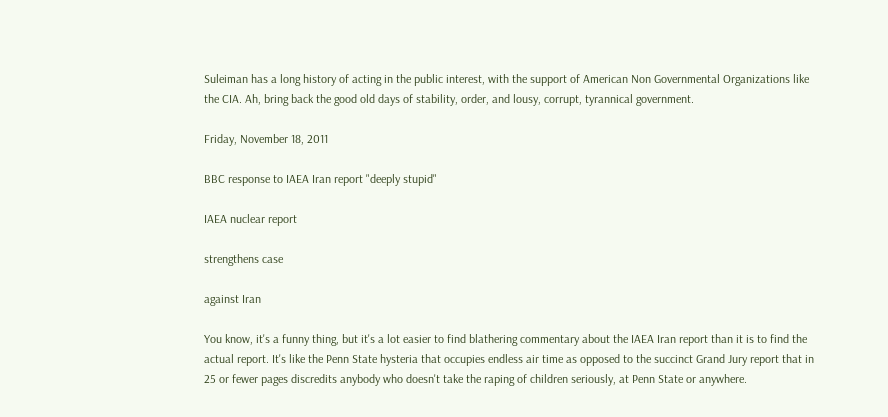Suleiman has a long history of acting in the public interest, with the support of American Non Governmental Organizations like the CIA. Ah, bring back the good old days of stability, order, and lousy, corrupt, tyrannical government.

Friday, November 18, 2011

BBC response to IAEA Iran report "deeply stupid"

IAEA nuclear report

strengthens case

against Iran

You know, it's a funny thing, but it's a lot easier to find blathering commentary about the IAEA Iran report than it is to find the actual report. It's like the Penn State hysteria that occupies endless air time as opposed to the succinct Grand Jury report that in 25 or fewer pages discredits anybody who doesn't take the raping of children seriously, at Penn State or anywhere.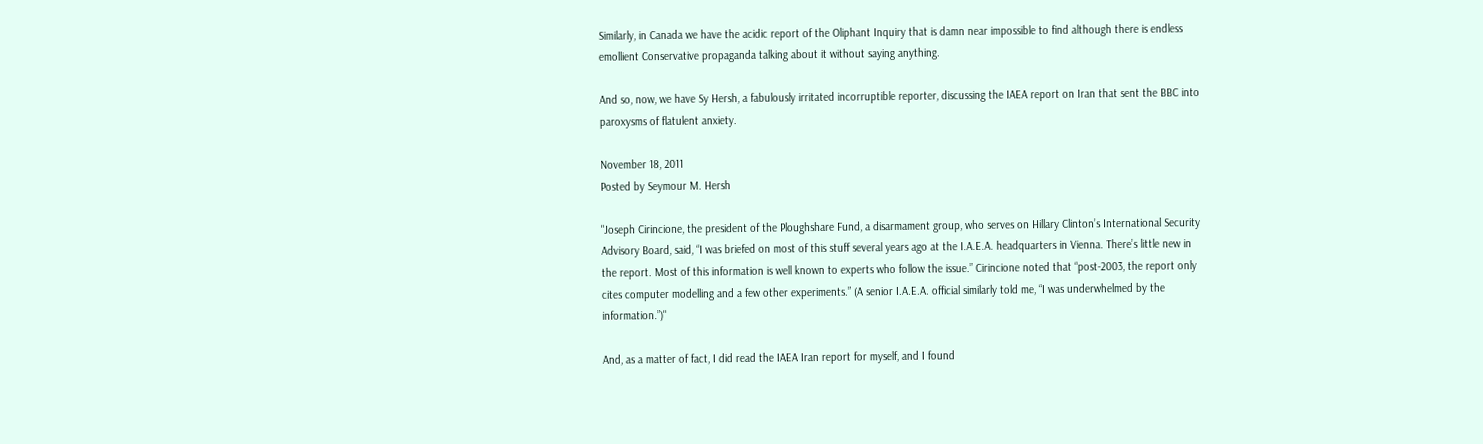Similarly, in Canada we have the acidic report of the Oliphant Inquiry that is damn near impossible to find although there is endless emollient Conservative propaganda talking about it without saying anything.

And so, now, we have Sy Hersh, a fabulously irritated incorruptible reporter, discussing the IAEA report on Iran that sent the BBC into paroxysms of flatulent anxiety.

November 18, 2011
Posted by Seymour M. Hersh

"Joseph Cirincione, the president of the Ploughshare Fund, a disarmament group, who serves on Hillary Clinton’s International Security Advisory Board, said, “I was briefed on most of this stuff several years ago at the I.A.E.A. headquarters in Vienna. There’s little new in the report. Most of this information is well known to experts who follow the issue.” Cirincione noted that “post-2003, the report only cites computer modelling and a few other experiments.” (A senior I.A.E.A. official similarly told me, “I was underwhelmed by the information.”)"

And, as a matter of fact, I did read the IAEA Iran report for myself, and I found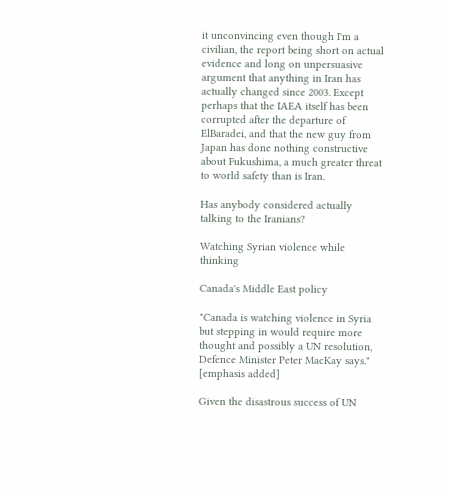it unconvincing even though I'm a civilian, the report being short on actual evidence and long on unpersuasive argument that anything in Iran has actually changed since 2003. Except perhaps that the IAEA itself has been corrupted after the departure of ElBaradei, and that the new guy from Japan has done nothing constructive about Fukushima, a much greater threat to world safety than is Iran.

Has anybody considered actually talking to the Iranians?

Watching Syrian violence while thinking

Canada's Middle East policy

"Canada is watching violence in Syria but stepping in would require more thought and possibly a UN resolution, Defence Minister Peter MacKay says." [emphasis added]

Given the disastrous success of UN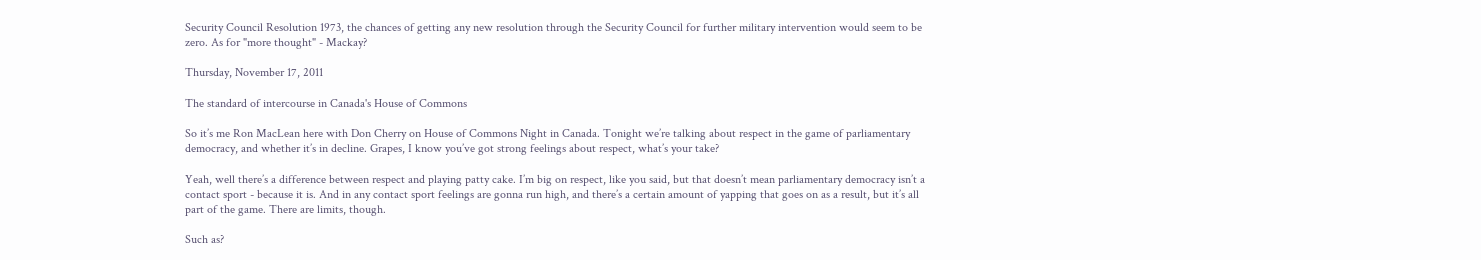Security Council Resolution 1973, the chances of getting any new resolution through the Security Council for further military intervention would seem to be zero. As for "more thought" - Mackay?

Thursday, November 17, 2011

The standard of intercourse in Canada's House of Commons

So it’s me Ron MacLean here with Don Cherry on House of Commons Night in Canada. Tonight we’re talking about respect in the game of parliamentary democracy, and whether it’s in decline. Grapes, I know you’ve got strong feelings about respect, what’s your take?

Yeah, well there’s a difference between respect and playing patty cake. I’m big on respect, like you said, but that doesn’t mean parliamentary democracy isn’t a contact sport - because it is. And in any contact sport feelings are gonna run high, and there’s a certain amount of yapping that goes on as a result, but it’s all part of the game. There are limits, though.

Such as?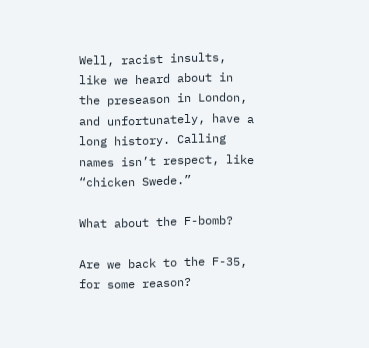Well, racist insults, like we heard about in the preseason in London, and unfortunately, have a long history. Calling names isn’t respect, like “chicken Swede.”

What about the F-bomb?

Are we back to the F-35, for some reason?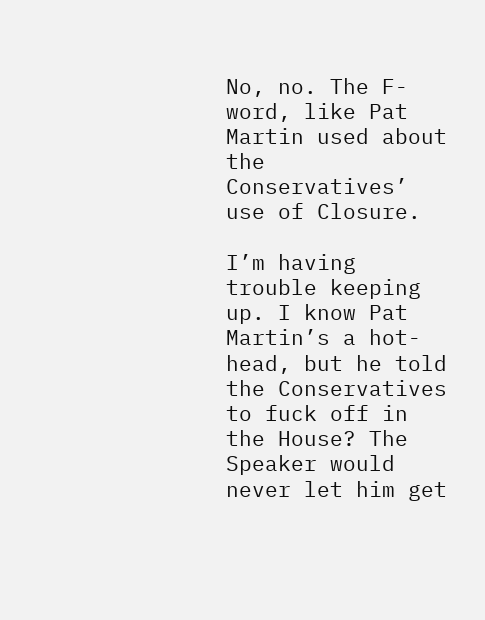No, no. The F-word, like Pat Martin used about the Conservatives’ use of Closure.

I’m having trouble keeping up. I know Pat Martin’s a hot-head, but he told the Conservatives to fuck off in the House? The Speaker would never let him get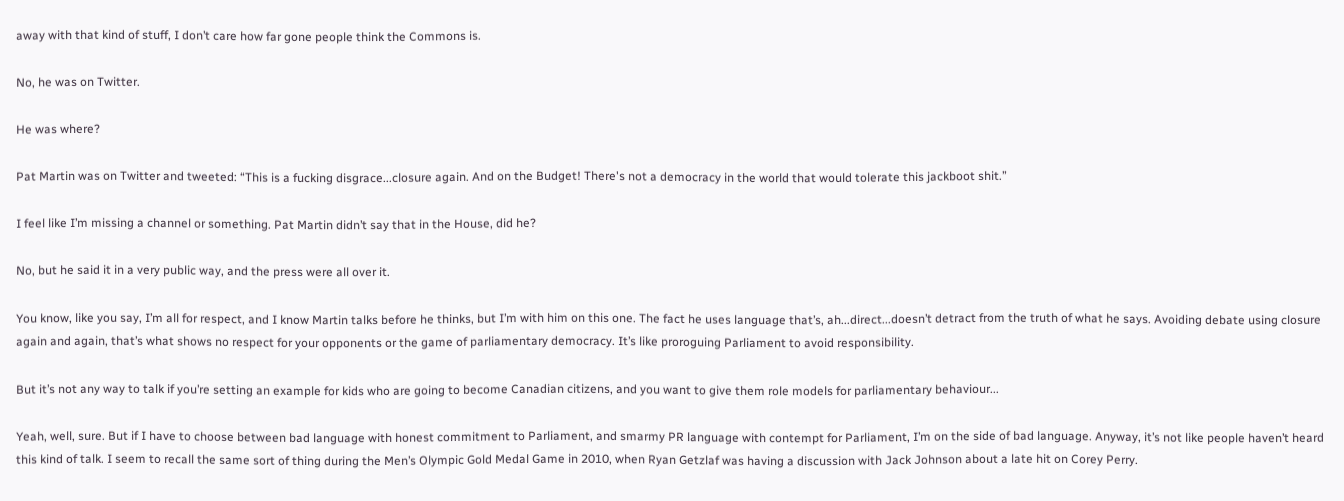away with that kind of stuff, I don’t care how far gone people think the Commons is.

No, he was on Twitter.

He was where?

Pat Martin was on Twitter and tweeted: “This is a fucking disgrace...closure again. And on the Budget! There's not a democracy in the world that would tolerate this jackboot shit.”

I feel like I’m missing a channel or something. Pat Martin didn’t say that in the House, did he?

No, but he said it in a very public way, and the press were all over it.

You know, like you say, I’m all for respect, and I know Martin talks before he thinks, but I’m with him on this one. The fact he uses language that’s, ah...direct...doesn’t detract from the truth of what he says. Avoiding debate using closure again and again, that’s what shows no respect for your opponents or the game of parliamentary democracy. It’s like proroguing Parliament to avoid responsibility.

But it’s not any way to talk if you’re setting an example for kids who are going to become Canadian citizens, and you want to give them role models for parliamentary behaviour...

Yeah, well, sure. But if I have to choose between bad language with honest commitment to Parliament, and smarmy PR language with contempt for Parliament, I’m on the side of bad language. Anyway, it’s not like people haven’t heard this kind of talk. I seem to recall the same sort of thing during the Men’s Olympic Gold Medal Game in 2010, when Ryan Getzlaf was having a discussion with Jack Johnson about a late hit on Corey Perry.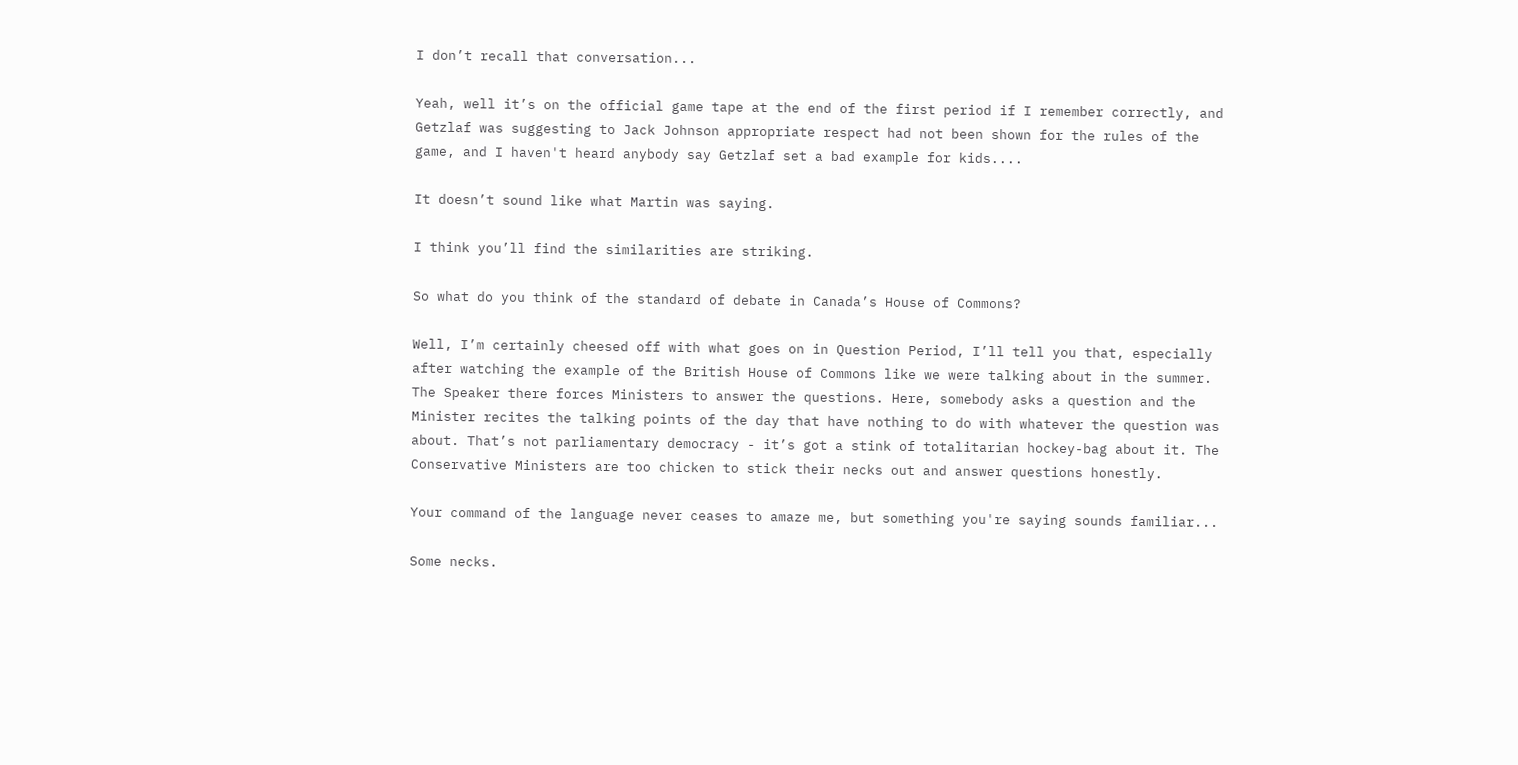I don’t recall that conversation...

Yeah, well it’s on the official game tape at the end of the first period if I remember correctly, and Getzlaf was suggesting to Jack Johnson appropriate respect had not been shown for the rules of the game, and I haven't heard anybody say Getzlaf set a bad example for kids....

It doesn’t sound like what Martin was saying.

I think you’ll find the similarities are striking.

So what do you think of the standard of debate in Canada’s House of Commons?

Well, I’m certainly cheesed off with what goes on in Question Period, I’ll tell you that, especially after watching the example of the British House of Commons like we were talking about in the summer. The Speaker there forces Ministers to answer the questions. Here, somebody asks a question and the Minister recites the talking points of the day that have nothing to do with whatever the question was about. That’s not parliamentary democracy - it’s got a stink of totalitarian hockey-bag about it. The Conservative Ministers are too chicken to stick their necks out and answer questions honestly.

Your command of the language never ceases to amaze me, but something you're saying sounds familiar...

Some necks.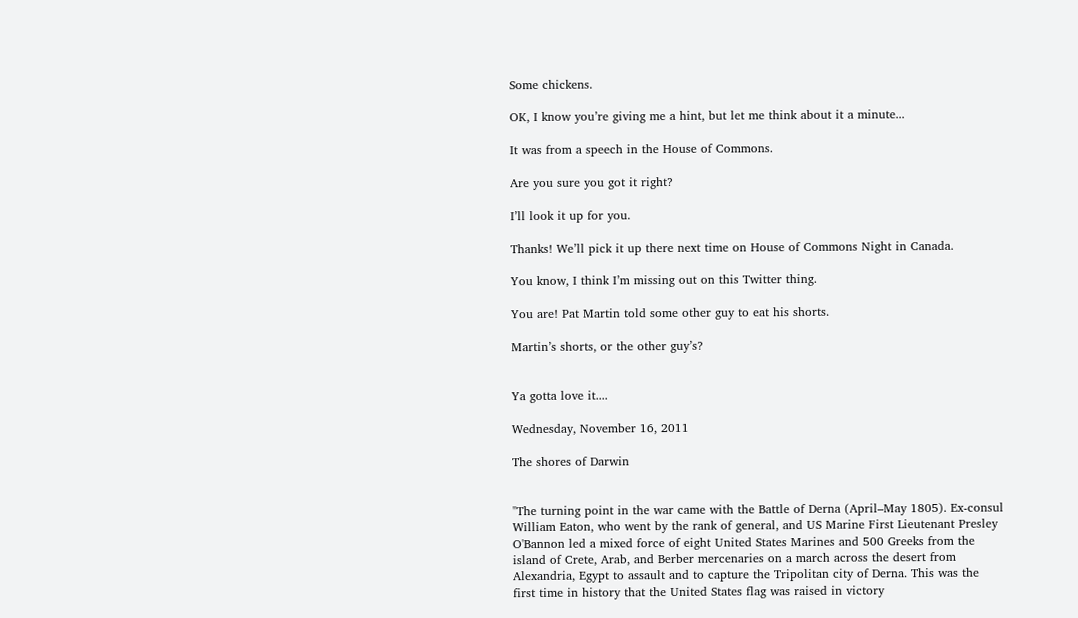Some chickens.

OK, I know you’re giving me a hint, but let me think about it a minute...

It was from a speech in the House of Commons.

Are you sure you got it right?

I’ll look it up for you.

Thanks! We’ll pick it up there next time on House of Commons Night in Canada.

You know, I think I’m missing out on this Twitter thing.

You are! Pat Martin told some other guy to eat his shorts.

Martin’s shorts, or the other guy’s?


Ya gotta love it....

Wednesday, November 16, 2011

The shores of Darwin


"The turning point in the war came with the Battle of Derna (April–May 1805). Ex-consul William Eaton, who went by the rank of general, and US Marine First Lieutenant Presley O'Bannon led a mixed force of eight United States Marines and 500 Greeks from the island of Crete, Arab, and Berber mercenaries on a march across the desert from Alexandria, Egypt to assault and to capture the Tripolitan city of Derna. This was the first time in history that the United States flag was raised in victory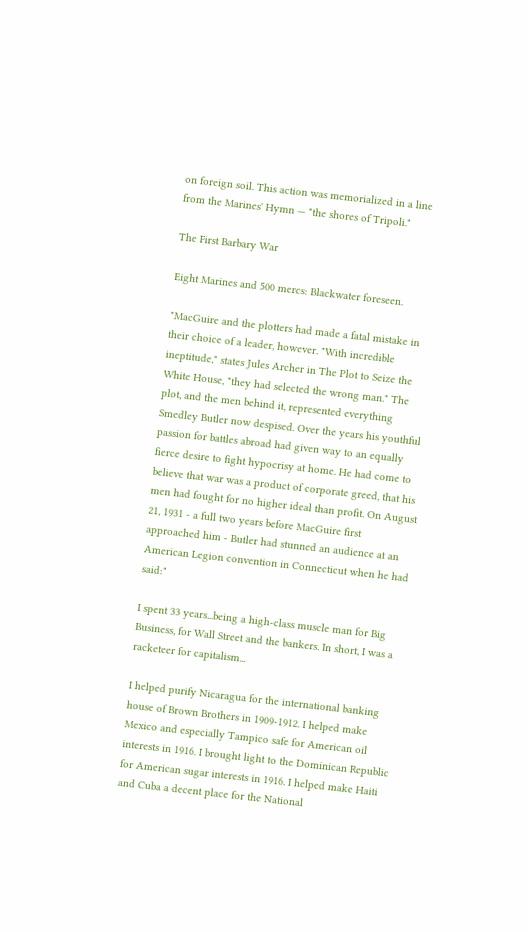on foreign soil. This action was memorialized in a line from the Marines' Hymn — "the shores of Tripoli."

The First Barbary War

Eight Marines and 500 mercs: Blackwater foreseen.

"MacGuire and the plotters had made a fatal mistake in their choice of a leader, however. "With incredible ineptitude," states Jules Archer in The Plot to Seize the White House, "they had selected the wrong man." The plot, and the men behind it, represented everything Smedley Butler now despised. Over the years his youthful passion for battles abroad had given way to an equally fierce desire to fight hypocrisy at home. He had come to believe that war was a product of corporate greed, that his men had fought for no higher ideal than profit. On August 21, 1931 - a full two years before MacGuire first approached him - Butler had stunned an audience at an American Legion convention in Connecticut when he had said:"

I spent 33 years...being a high-class muscle man for Big Business, for Wall Street and the bankers. In short, I was a racketeer for capitalism...

I helped purify Nicaragua for the international banking house of Brown Brothers in 1909-1912. I helped make Mexico and especially Tampico safe for American oil interests in 1916. I brought light to the Dominican Republic for American sugar interests in 1916. I helped make Haiti and Cuba a decent place for the National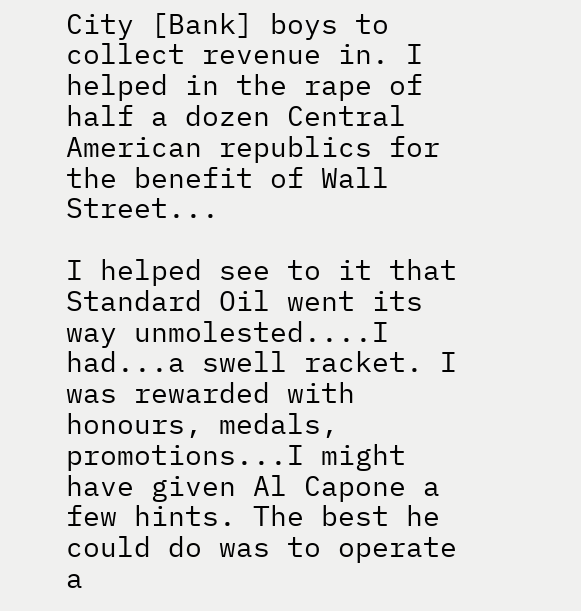City [Bank] boys to collect revenue in. I helped in the rape of half a dozen Central American republics for the benefit of Wall Street...

I helped see to it that Standard Oil went its way unmolested....I had...a swell racket. I was rewarded with honours, medals, promotions...I might have given Al Capone a few hints. The best he could do was to operate a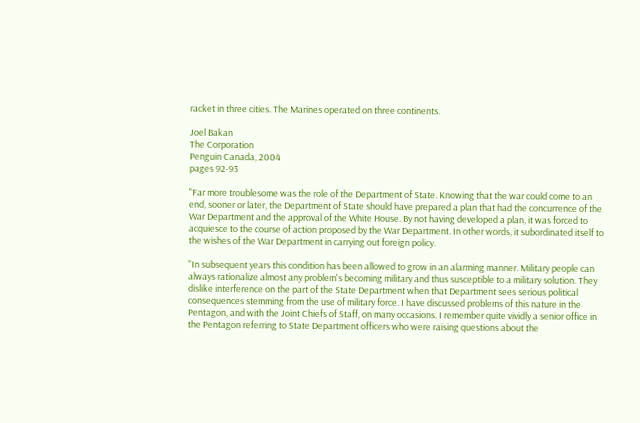racket in three cities. The Marines operated on three continents.

Joel Bakan
The Corporation
Penguin Canada, 2004
pages 92-93

"Far more troublesome was the role of the Department of State. Knowing that the war could come to an end, sooner or later, the Department of State should have prepared a plan that had the concurrence of the War Department and the approval of the White House. By not having developed a plan, it was forced to acquiesce to the course of action proposed by the War Department. In other words, it subordinated itself to the wishes of the War Department in carrying out foreign policy.

"In subsequent years this condition has been allowed to grow in an alarming manner. Military people can always rationalize almost any problem's becoming military and thus susceptible to a military solution. They dislike interference on the part of the State Department when that Department sees serious political consequences stemming from the use of military force. I have discussed problems of this nature in the Pentagon, and with the Joint Chiefs of Staff, on many occasions. I remember quite vividly a senior office in the Pentagon referring to State Department officers who were raising questions about the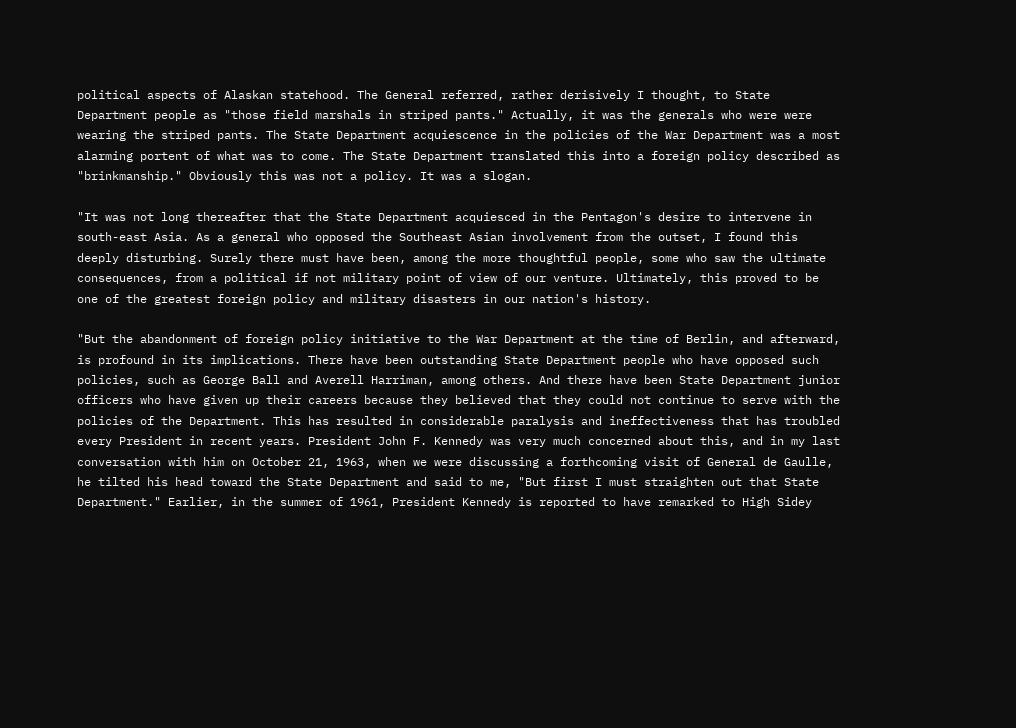political aspects of Alaskan statehood. The General referred, rather derisively I thought, to State Department people as "those field marshals in striped pants." Actually, it was the generals who were were wearing the striped pants. The State Department acquiescence in the policies of the War Department was a most alarming portent of what was to come. The State Department translated this into a foreign policy described as "brinkmanship." Obviously this was not a policy. It was a slogan.

"It was not long thereafter that the State Department acquiesced in the Pentagon's desire to intervene in south-east Asia. As a general who opposed the Southeast Asian involvement from the outset, I found this deeply disturbing. Surely there must have been, among the more thoughtful people, some who saw the ultimate consequences, from a political if not military point of view of our venture. Ultimately, this proved to be one of the greatest foreign policy and military disasters in our nation's history.

"But the abandonment of foreign policy initiative to the War Department at the time of Berlin, and afterward, is profound in its implications. There have been outstanding State Department people who have opposed such policies, such as George Ball and Averell Harriman, among others. And there have been State Department junior officers who have given up their careers because they believed that they could not continue to serve with the policies of the Department. This has resulted in considerable paralysis and ineffectiveness that has troubled every President in recent years. President John F. Kennedy was very much concerned about this, and in my last conversation with him on October 21, 1963, when we were discussing a forthcoming visit of General de Gaulle, he tilted his head toward the State Department and said to me, "But first I must straighten out that State Department." Earlier, in the summer of 1961, President Kennedy is reported to have remarked to High Sidey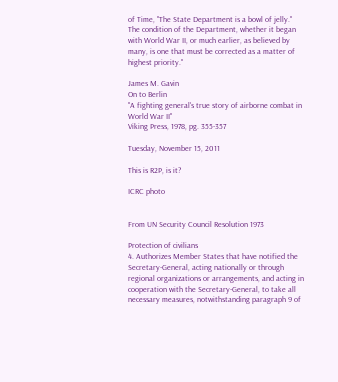of Time, "The State Department is a bowl of jelly." The condition of the Department, whether it began with World War II, or much earlier, as believed by many, is one that must be corrected as a matter of highest priority."

James M. Gavin
On to Berlin
"A fighting general's true story of airborne combat in World War II"
Viking Press, 1978, pg. 355-357

Tuesday, November 15, 2011

This is R2P, is it?

ICRC photo


From UN Security Council Resolution 1973

Protection of civilians
4. Authorizes Member States that have notified the Secretary-General, acting nationally or through regional organizations or arrangements, and acting in cooperation with the Secretary-General, to take all necessary measures, notwithstanding paragraph 9 of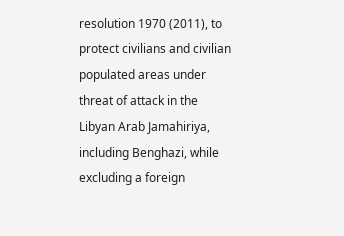resolution 1970 (2011), to protect civilians and civilian populated areas under threat of attack in the Libyan Arab Jamahiriya, including Benghazi, while excluding a foreign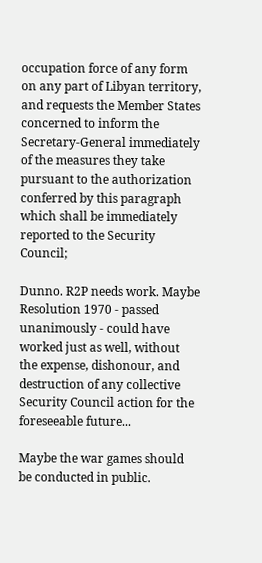occupation force of any form on any part of Libyan territory, and requests the Member States concerned to inform the Secretary-General immediately of the measures they take pursuant to the authorization conferred by this paragraph which shall be immediately reported to the Security Council;

Dunno. R2P needs work. Maybe Resolution 1970 - passed unanimously - could have worked just as well, without the expense, dishonour, and destruction of any collective Security Council action for the foreseeable future...

Maybe the war games should be conducted in public.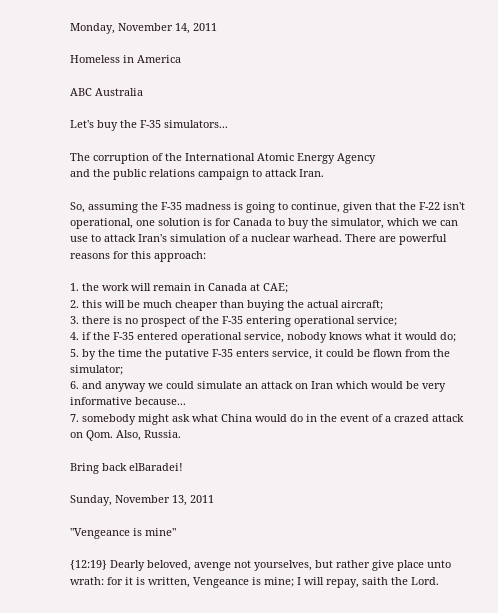Monday, November 14, 2011

Homeless in America

ABC Australia

Let's buy the F-35 simulators...

The corruption of the International Atomic Energy Agency
and the public relations campaign to attack Iran.

So, assuming the F-35 madness is going to continue, given that the F-22 isn't operational, one solution is for Canada to buy the simulator, which we can use to attack Iran's simulation of a nuclear warhead. There are powerful reasons for this approach:

1. the work will remain in Canada at CAE;
2. this will be much cheaper than buying the actual aircraft;
3. there is no prospect of the F-35 entering operational service;
4. if the F-35 entered operational service, nobody knows what it would do;
5. by the time the putative F-35 enters service, it could be flown from the simulator;
6. and anyway we could simulate an attack on Iran which would be very informative because...
7. somebody might ask what China would do in the event of a crazed attack on Qom. Also, Russia.

Bring back elBaradei!

Sunday, November 13, 2011

"Vengeance is mine"

{12:19} Dearly beloved, avenge not yourselves, but rather give place unto wrath: for it is written, Vengeance is mine; I will repay, saith the Lord.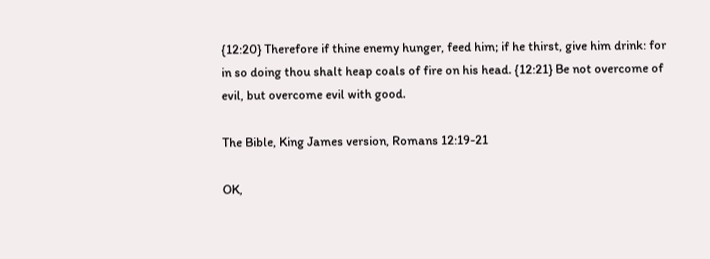{12:20} Therefore if thine enemy hunger, feed him; if he thirst, give him drink: for in so doing thou shalt heap coals of fire on his head. {12:21} Be not overcome of evil, but overcome evil with good.

The Bible, King James version, Romans 12:19-21

OK,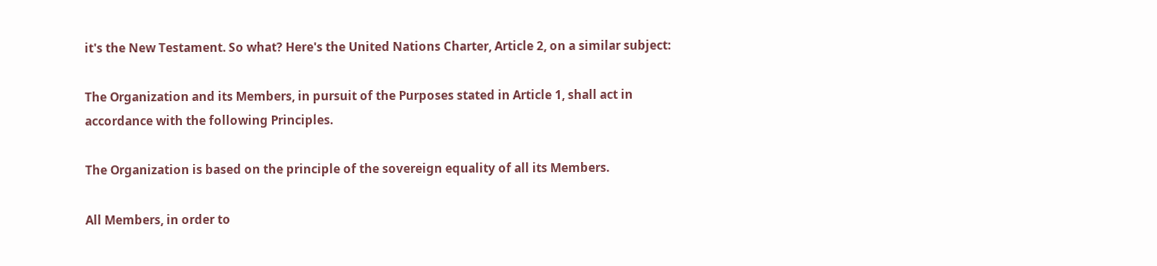it's the New Testament. So what? Here's the United Nations Charter, Article 2, on a similar subject:

The Organization and its Members, in pursuit of the Purposes stated in Article 1, shall act in accordance with the following Principles.

The Organization is based on the principle of the sovereign equality of all its Members.

All Members, in order to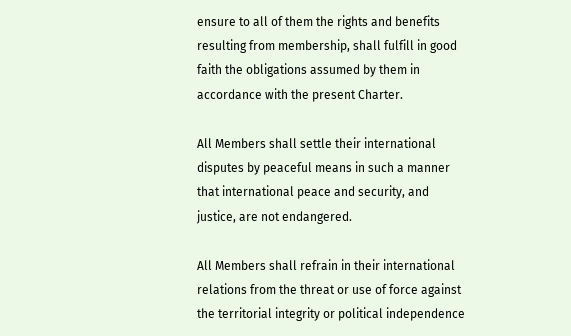ensure to all of them the rights and benefits resulting from membership, shall fulfill in good faith the obligations assumed by them in accordance with the present Charter.

All Members shall settle their international disputes by peaceful means in such a manner that international peace and security, and justice, are not endangered.

All Members shall refrain in their international relations from the threat or use of force against the territorial integrity or political independence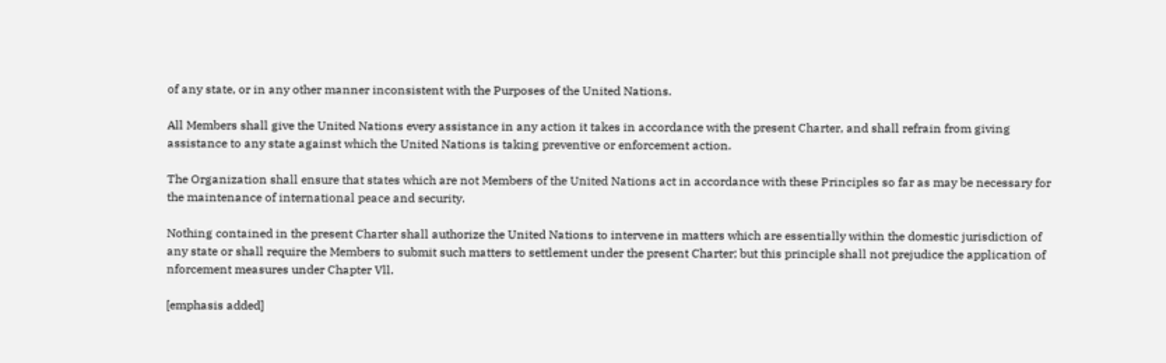of any state, or in any other manner inconsistent with the Purposes of the United Nations.

All Members shall give the United Nations every assistance in any action it takes in accordance with the present Charter, and shall refrain from giving assistance to any state against which the United Nations is taking preventive or enforcement action.

The Organization shall ensure that states which are not Members of the United Nations act in accordance with these Principles so far as may be necessary for the maintenance of international peace and security.

Nothing contained in the present Charter shall authorize the United Nations to intervene in matters which are essentially within the domestic jurisdiction of any state or shall require the Members to submit such matters to settlement under the present Charter; but this principle shall not prejudice the application of nforcement measures under Chapter Vll.

[emphasis added]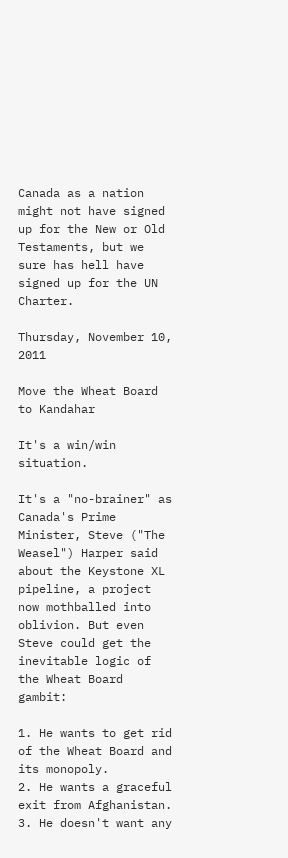Canada as a nation might not have signed up for the New or Old Testaments, but we sure has hell have signed up for the UN Charter.

Thursday, November 10, 2011

Move the Wheat Board to Kandahar

It's a win/win situation.

It's a "no-brainer" as Canada's Prime Minister, Steve ("The Weasel") Harper said about the Keystone XL pipeline, a project now mothballed into oblivion. But even Steve could get the inevitable logic of the Wheat Board gambit:

1. He wants to get rid of the Wheat Board and its monopoly.
2. He wants a graceful exit from Afghanistan.
3. He doesn't want any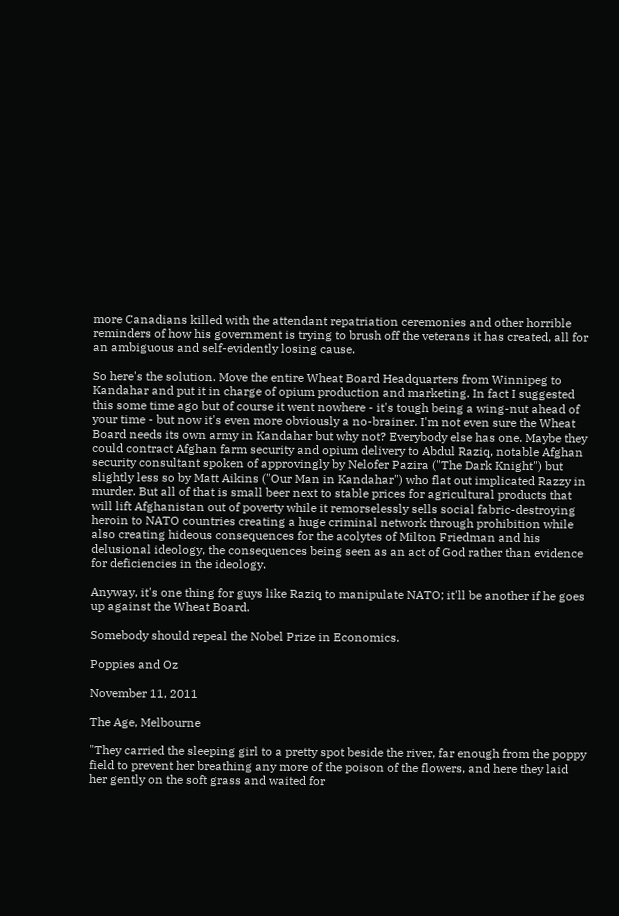more Canadians killed with the attendant repatriation ceremonies and other horrible reminders of how his government is trying to brush off the veterans it has created, all for an ambiguous and self-evidently losing cause.

So here's the solution. Move the entire Wheat Board Headquarters from Winnipeg to Kandahar and put it in charge of opium production and marketing. In fact I suggested this some time ago but of course it went nowhere - it's tough being a wing-nut ahead of your time - but now it's even more obviously a no-brainer. I'm not even sure the Wheat Board needs its own army in Kandahar but why not? Everybody else has one. Maybe they could contract Afghan farm security and opium delivery to Abdul Raziq, notable Afghan security consultant spoken of approvingly by Nelofer Pazira ("The Dark Knight") but slightly less so by Matt Aikins ("Our Man in Kandahar") who flat out implicated Razzy in murder. But all of that is small beer next to stable prices for agricultural products that will lift Afghanistan out of poverty while it remorselessly sells social fabric-destroying heroin to NATO countries creating a huge criminal network through prohibition while also creating hideous consequences for the acolytes of Milton Friedman and his delusional ideology, the consequences being seen as an act of God rather than evidence for deficiencies in the ideology.

Anyway, it's one thing for guys like Raziq to manipulate NATO; it'll be another if he goes up against the Wheat Board.

Somebody should repeal the Nobel Prize in Economics.

Poppies and Oz

November 11, 2011

The Age, Melbourne

"They carried the sleeping girl to a pretty spot beside the river, far enough from the poppy field to prevent her breathing any more of the poison of the flowers, and here they laid her gently on the soft grass and waited for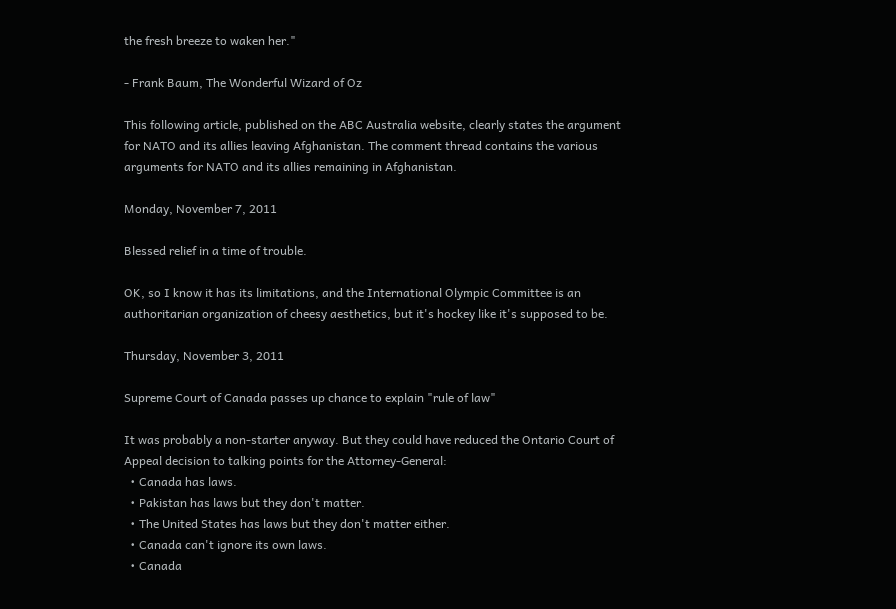the fresh breeze to waken her."

- Frank Baum, The Wonderful Wizard of Oz

This following article, published on the ABC Australia website, clearly states the argument for NATO and its allies leaving Afghanistan. The comment thread contains the various arguments for NATO and its allies remaining in Afghanistan.

Monday, November 7, 2011

Blessed relief in a time of trouble.

OK, so I know it has its limitations, and the International Olympic Committee is an authoritarian organization of cheesy aesthetics, but it's hockey like it's supposed to be.

Thursday, November 3, 2011

Supreme Court of Canada passes up chance to explain "rule of law"

It was probably a non-starter anyway. But they could have reduced the Ontario Court of Appeal decision to talking points for the Attorney-General:
  • Canada has laws.
  • Pakistan has laws but they don't matter.
  • The United States has laws but they don't matter either.
  • Canada can't ignore its own laws.
  • Canada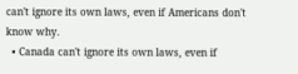can't ignore its own laws, even if Americans don't know why.
  • Canada can't ignore its own laws, even if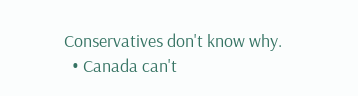Conservatives don't know why.
  • Canada can't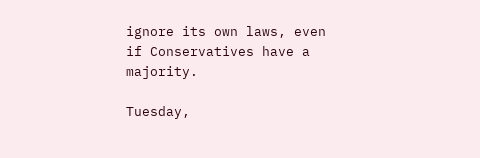ignore its own laws, even if Conservatives have a majority.

Tuesday,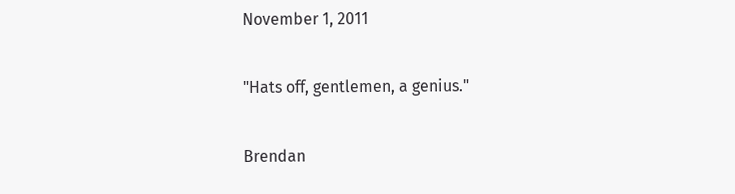November 1, 2011

"Hats off, gentlemen, a genius."

Brendan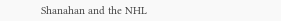Shanahan and the NHL